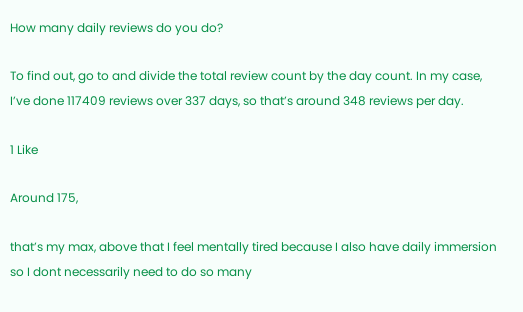How many daily reviews do you do?

To find out, go to and divide the total review count by the day count. In my case, I’ve done 117409 reviews over 337 days, so that’s around 348 reviews per day.

1 Like

Around 175,

that’s my max, above that I feel mentally tired because I also have daily immersion so I dont necessarily need to do so many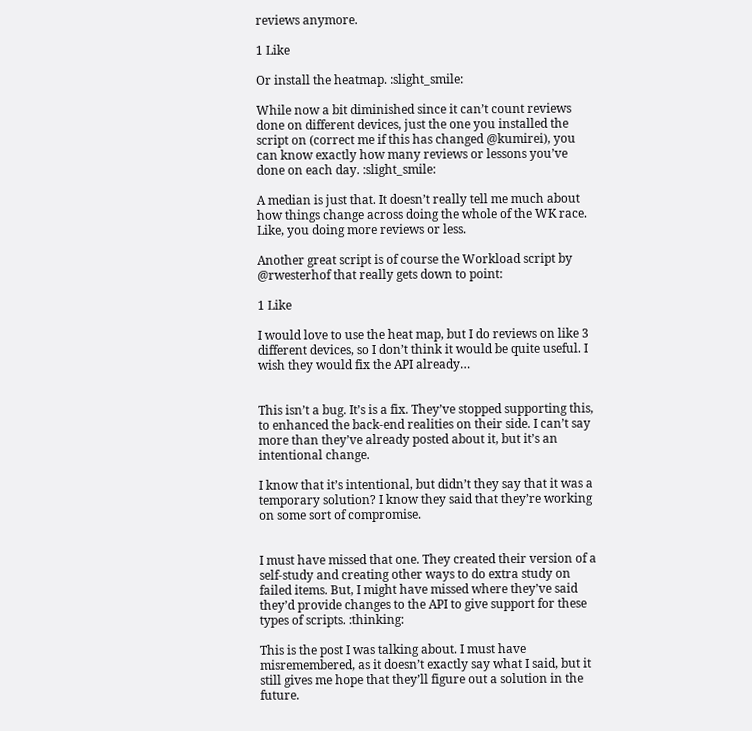reviews anymore.

1 Like

Or install the heatmap. :slight_smile:

While now a bit diminished since it can’t count reviews done on different devices, just the one you installed the script on (correct me if this has changed @kumirei), you can know exactly how many reviews or lessons you’ve done on each day. :slight_smile:

A median is just that. It doesn’t really tell me much about how things change across doing the whole of the WK race. Like, you doing more reviews or less.

Another great script is of course the Workload script by @rwesterhof that really gets down to point:

1 Like

I would love to use the heat map, but I do reviews on like 3 different devices, so I don’t think it would be quite useful. I wish they would fix the API already…


This isn’t a bug. It’s is a fix. They’ve stopped supporting this, to enhanced the back-end realities on their side. I can’t say more than they’ve already posted about it, but it’s an intentional change.

I know that it’s intentional, but didn’t they say that it was a temporary solution? I know they said that they’re working on some sort of compromise.


I must have missed that one. They created their version of a self-study and creating other ways to do extra study on failed items. But, I might have missed where they’ve said they’d provide changes to the API to give support for these types of scripts. :thinking:

This is the post I was talking about. I must have misremembered, as it doesn’t exactly say what I said, but it still gives me hope that they’ll figure out a solution in the future.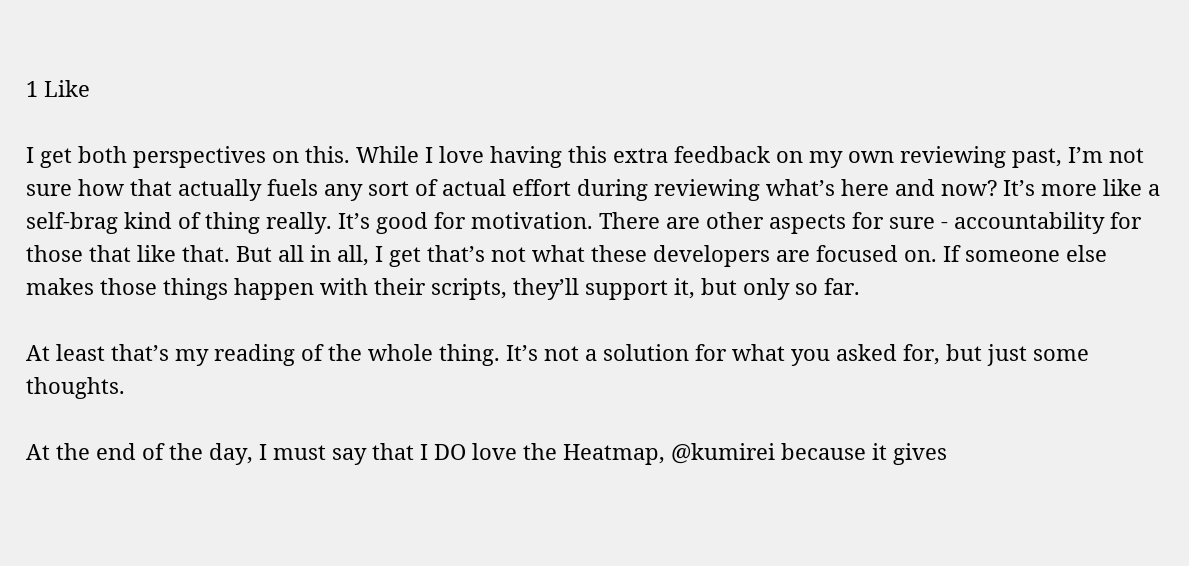1 Like

I get both perspectives on this. While I love having this extra feedback on my own reviewing past, I’m not sure how that actually fuels any sort of actual effort during reviewing what’s here and now? It’s more like a self-brag kind of thing really. It’s good for motivation. There are other aspects for sure - accountability for those that like that. But all in all, I get that’s not what these developers are focused on. If someone else makes those things happen with their scripts, they’ll support it, but only so far.

At least that’s my reading of the whole thing. It’s not a solution for what you asked for, but just some thoughts.

At the end of the day, I must say that I DO love the Heatmap, @kumirei because it gives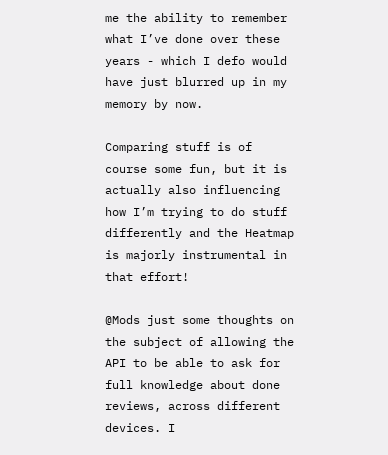me the ability to remember what I’ve done over these years - which I defo would have just blurred up in my memory by now.

Comparing stuff is of course some fun, but it is actually also influencing how I’m trying to do stuff differently and the Heatmap is majorly instrumental in that effort!

@Mods just some thoughts on the subject of allowing the API to be able to ask for full knowledge about done reviews, across different devices. I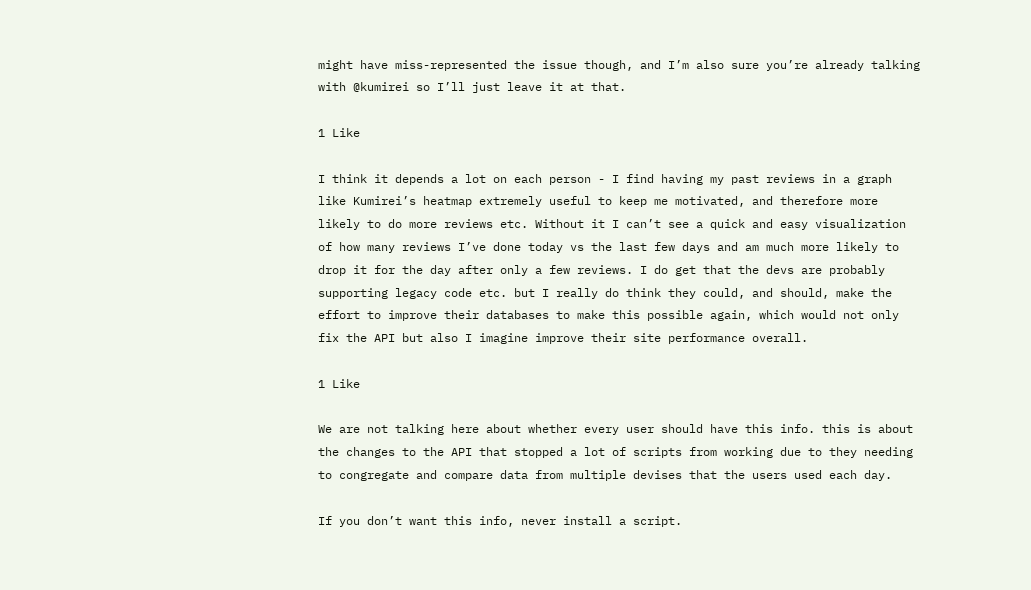might have miss-represented the issue though, and I’m also sure you’re already talking with @kumirei so I’ll just leave it at that.

1 Like

I think it depends a lot on each person - I find having my past reviews in a graph like Kumirei’s heatmap extremely useful to keep me motivated, and therefore more likely to do more reviews etc. Without it I can’t see a quick and easy visualization of how many reviews I’ve done today vs the last few days and am much more likely to drop it for the day after only a few reviews. I do get that the devs are probably supporting legacy code etc. but I really do think they could, and should, make the effort to improve their databases to make this possible again, which would not only fix the API but also I imagine improve their site performance overall.

1 Like

We are not talking here about whether every user should have this info. this is about the changes to the API that stopped a lot of scripts from working due to they needing to congregate and compare data from multiple devises that the users used each day.

If you don’t want this info, never install a script.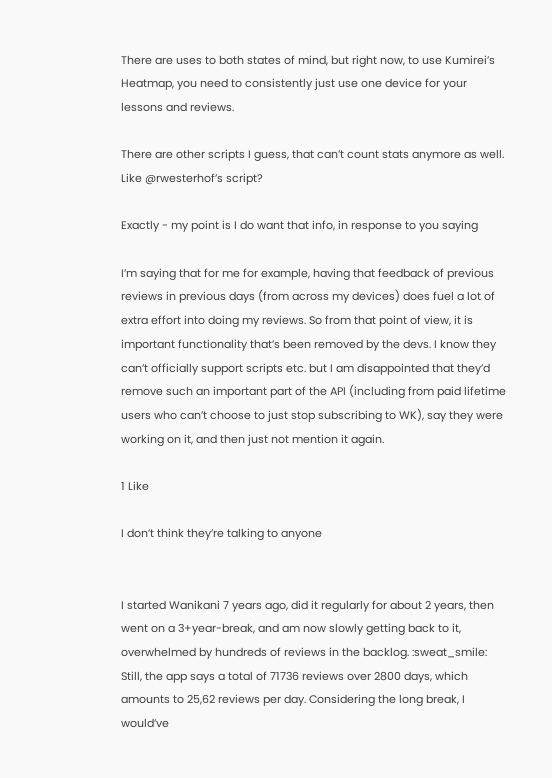There are uses to both states of mind, but right now, to use Kumirei’s Heatmap, you need to consistently just use one device for your lessons and reviews.

There are other scripts I guess, that can’t count stats anymore as well. Like @rwesterhof’s script?

Exactly - my point is I do want that info, in response to you saying

I’m saying that for me for example, having that feedback of previous reviews in previous days (from across my devices) does fuel a lot of extra effort into doing my reviews. So from that point of view, it is important functionality that’s been removed by the devs. I know they can’t officially support scripts etc. but I am disappointed that they’d remove such an important part of the API (including from paid lifetime users who can’t choose to just stop subscribing to WK), say they were working on it, and then just not mention it again.

1 Like

I don’t think they’re talking to anyone


I started Wanikani 7 years ago, did it regularly for about 2 years, then went on a 3+year-break, and am now slowly getting back to it, overwhelmed by hundreds of reviews in the backlog. :sweat_smile: Still, the app says a total of 71736 reviews over 2800 days, which amounts to 25,62 reviews per day. Considering the long break, I would’ve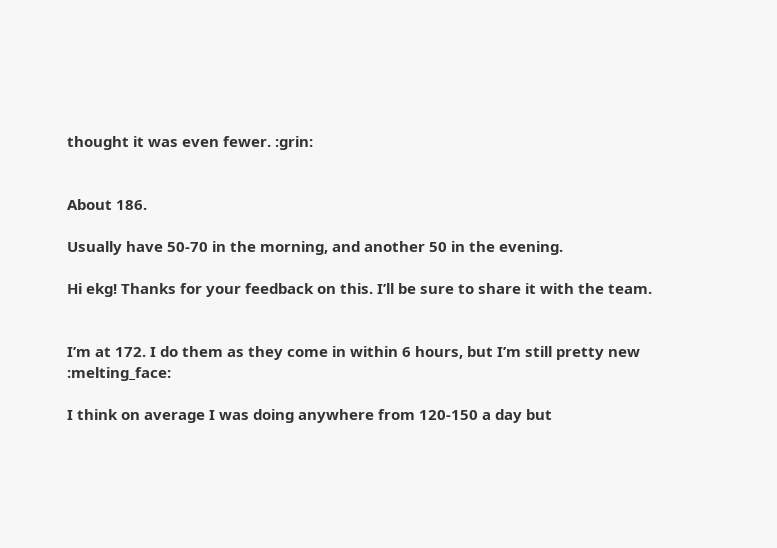thought it was even fewer. :grin:


About 186.

Usually have 50-70 in the morning, and another 50 in the evening.

Hi ekg! Thanks for your feedback on this. I’ll be sure to share it with the team.


I’m at 172. I do them as they come in within 6 hours, but I’m still pretty new :melting_face:

I think on average I was doing anywhere from 120-150 a day but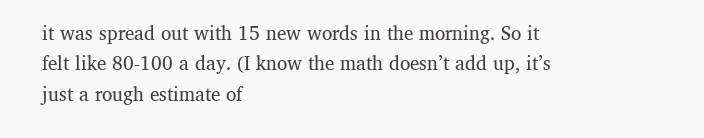it was spread out with 15 new words in the morning. So it felt like 80-100 a day. (I know the math doesn’t add up, it’s just a rough estimate of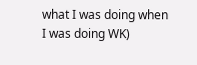what I was doing when I was doing WK)